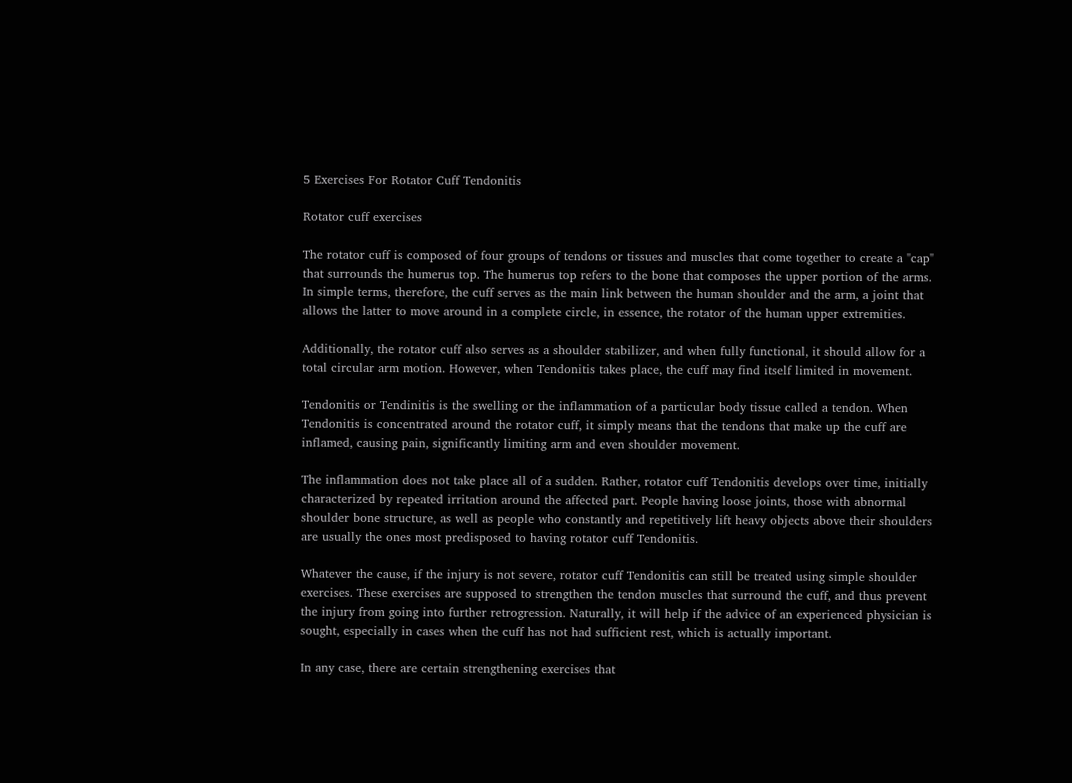5 Exercises For Rotator Cuff Tendonitis

Rotator cuff exercises

The rotator cuff is composed of four groups of tendons or tissues and muscles that come together to create a "cap" that surrounds the humerus top. The humerus top refers to the bone that composes the upper portion of the arms. In simple terms, therefore, the cuff serves as the main link between the human shoulder and the arm, a joint that allows the latter to move around in a complete circle, in essence, the rotator of the human upper extremities.

Additionally, the rotator cuff also serves as a shoulder stabilizer, and when fully functional, it should allow for a total circular arm motion. However, when Tendonitis takes place, the cuff may find itself limited in movement.

Tendonitis or Tendinitis is the swelling or the inflammation of a particular body tissue called a tendon. When Tendonitis is concentrated around the rotator cuff, it simply means that the tendons that make up the cuff are inflamed, causing pain, significantly limiting arm and even shoulder movement.

The inflammation does not take place all of a sudden. Rather, rotator cuff Tendonitis develops over time, initially characterized by repeated irritation around the affected part. People having loose joints, those with abnormal shoulder bone structure, as well as people who constantly and repetitively lift heavy objects above their shoulders are usually the ones most predisposed to having rotator cuff Tendonitis.

Whatever the cause, if the injury is not severe, rotator cuff Tendonitis can still be treated using simple shoulder exercises. These exercises are supposed to strengthen the tendon muscles that surround the cuff, and thus prevent the injury from going into further retrogression. Naturally, it will help if the advice of an experienced physician is sought, especially in cases when the cuff has not had sufficient rest, which is actually important.

In any case, there are certain strengthening exercises that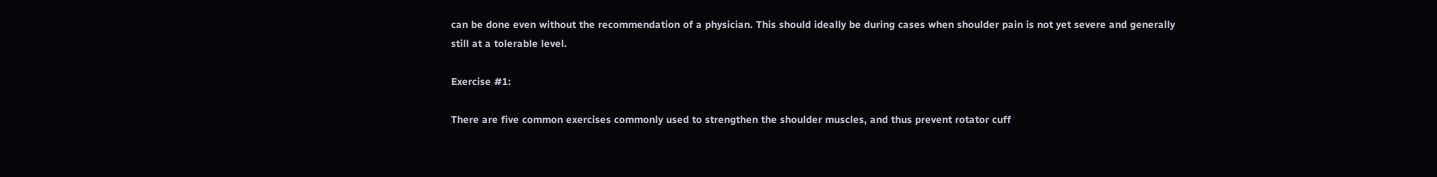can be done even without the recommendation of a physician. This should ideally be during cases when shoulder pain is not yet severe and generally still at a tolerable level.

Exercise #1:

There are five common exercises commonly used to strengthen the shoulder muscles, and thus prevent rotator cuff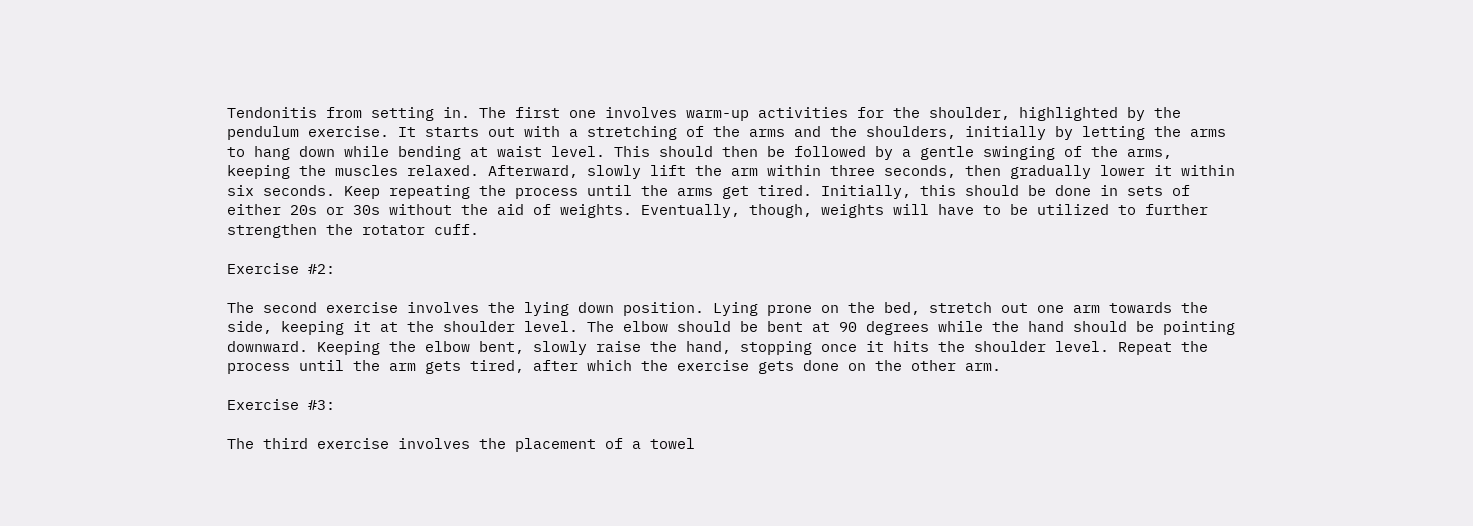Tendonitis from setting in. The first one involves warm-up activities for the shoulder, highlighted by the pendulum exercise. It starts out with a stretching of the arms and the shoulders, initially by letting the arms to hang down while bending at waist level. This should then be followed by a gentle swinging of the arms, keeping the muscles relaxed. Afterward, slowly lift the arm within three seconds, then gradually lower it within six seconds. Keep repeating the process until the arms get tired. Initially, this should be done in sets of either 20s or 30s without the aid of weights. Eventually, though, weights will have to be utilized to further strengthen the rotator cuff.

Exercise #2:

The second exercise involves the lying down position. Lying prone on the bed, stretch out one arm towards the side, keeping it at the shoulder level. The elbow should be bent at 90 degrees while the hand should be pointing downward. Keeping the elbow bent, slowly raise the hand, stopping once it hits the shoulder level. Repeat the process until the arm gets tired, after which the exercise gets done on the other arm.

Exercise #3:

The third exercise involves the placement of a towel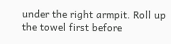under the right armpit. Roll up the towel first before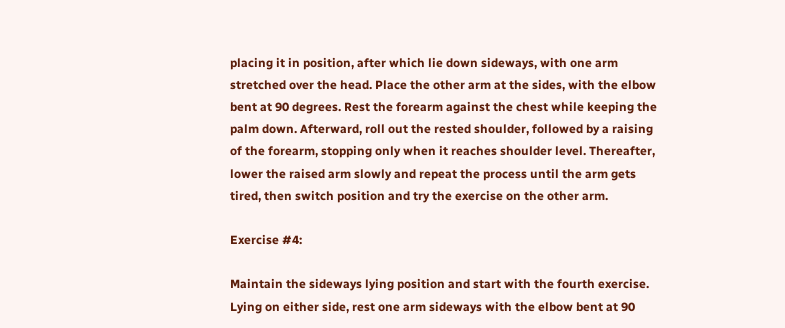placing it in position, after which lie down sideways, with one arm stretched over the head. Place the other arm at the sides, with the elbow bent at 90 degrees. Rest the forearm against the chest while keeping the palm down. Afterward, roll out the rested shoulder, followed by a raising of the forearm, stopping only when it reaches shoulder level. Thereafter, lower the raised arm slowly and repeat the process until the arm gets tired, then switch position and try the exercise on the other arm.

Exercise #4:

Maintain the sideways lying position and start with the fourth exercise. Lying on either side, rest one arm sideways with the elbow bent at 90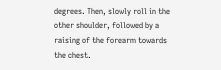degrees. Then, slowly roll in the other shoulder, followed by a raising of the forearm towards the chest.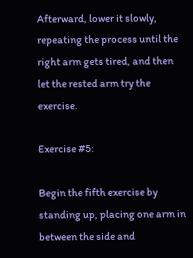Afterward, lower it slowly, repeating the process until the right arm gets tired, and then let the rested arm try the exercise.

Exercise #5:

Begin the fifth exercise by standing up, placing one arm in between the side and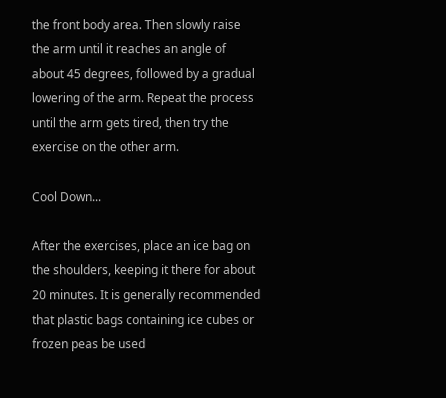the front body area. Then slowly raise the arm until it reaches an angle of about 45 degrees, followed by a gradual lowering of the arm. Repeat the process until the arm gets tired, then try the exercise on the other arm.

Cool Down...

After the exercises, place an ice bag on the shoulders, keeping it there for about 20 minutes. It is generally recommended that plastic bags containing ice cubes or frozen peas be used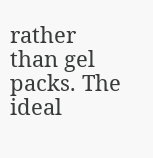rather than gel packs. The ideal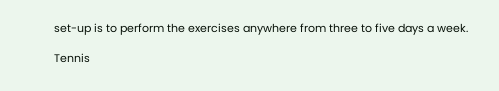set-up is to perform the exercises anywhere from three to five days a week.

Tennis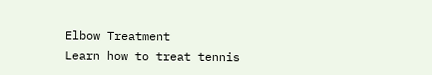Elbow Treatment
Learn how to treat tennis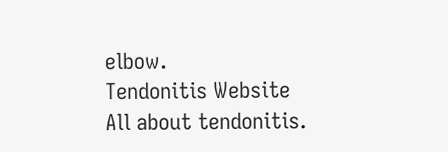elbow.
Tendonitis Website
All about tendonitis.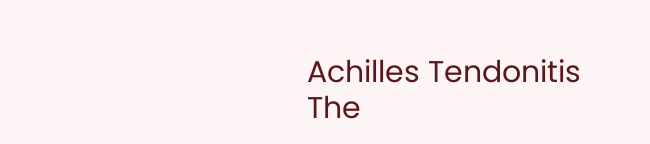Achilles Tendonitis
The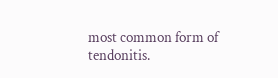most common form of tendonitis.